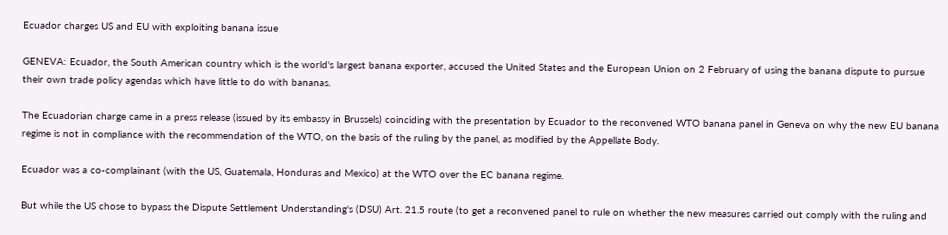Ecuador charges US and EU with exploiting banana issue

GENEVA: Ecuador, the South American country which is the world's largest banana exporter, accused the United States and the European Union on 2 February of using the banana dispute to pursue their own trade policy agendas which have little to do with bananas.

The Ecuadorian charge came in a press release (issued by its embassy in Brussels) coinciding with the presentation by Ecuador to the reconvened WTO banana panel in Geneva on why the new EU banana regime is not in compliance with the recommendation of the WTO, on the basis of the ruling by the panel, as modified by the Appellate Body.

Ecuador was a co-complainant (with the US, Guatemala, Honduras and Mexico) at the WTO over the EC banana regime.

But while the US chose to bypass the Dispute Settlement Understanding's (DSU) Art. 21.5 route (to get a reconvened panel to rule on whether the new measures carried out comply with the ruling and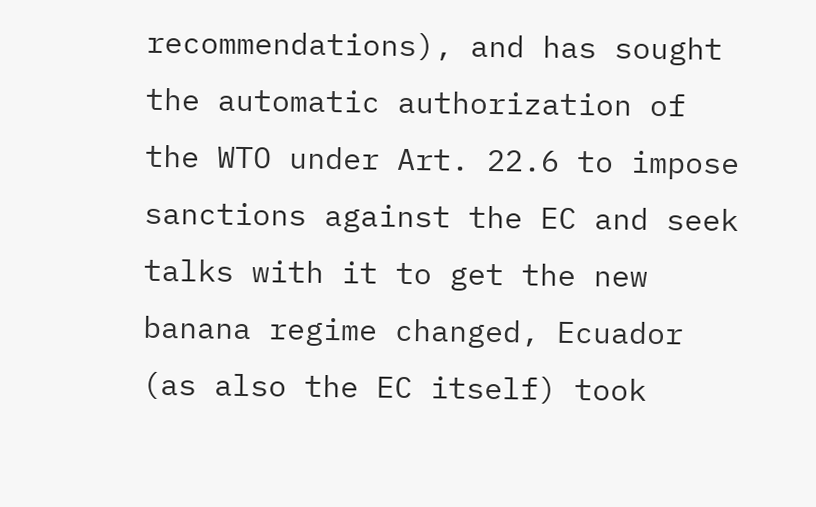recommendations), and has sought the automatic authorization of the WTO under Art. 22.6 to impose sanctions against the EC and seek talks with it to get the new banana regime changed, Ecuador (as also the EC itself) took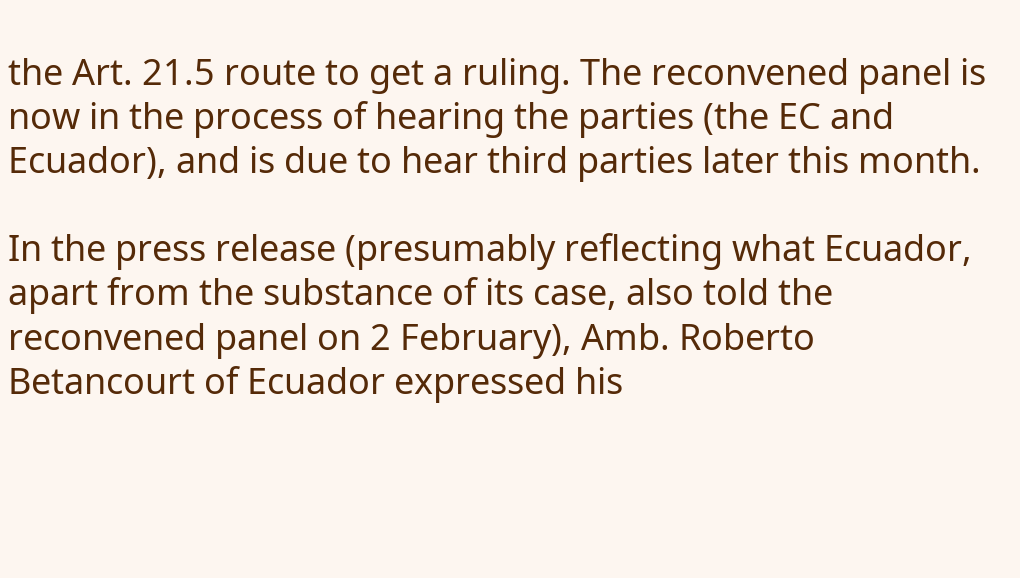the Art. 21.5 route to get a ruling. The reconvened panel is now in the process of hearing the parties (the EC and Ecuador), and is due to hear third parties later this month.

In the press release (presumably reflecting what Ecuador, apart from the substance of its case, also told the reconvened panel on 2 February), Amb. Roberto Betancourt of Ecuador expressed his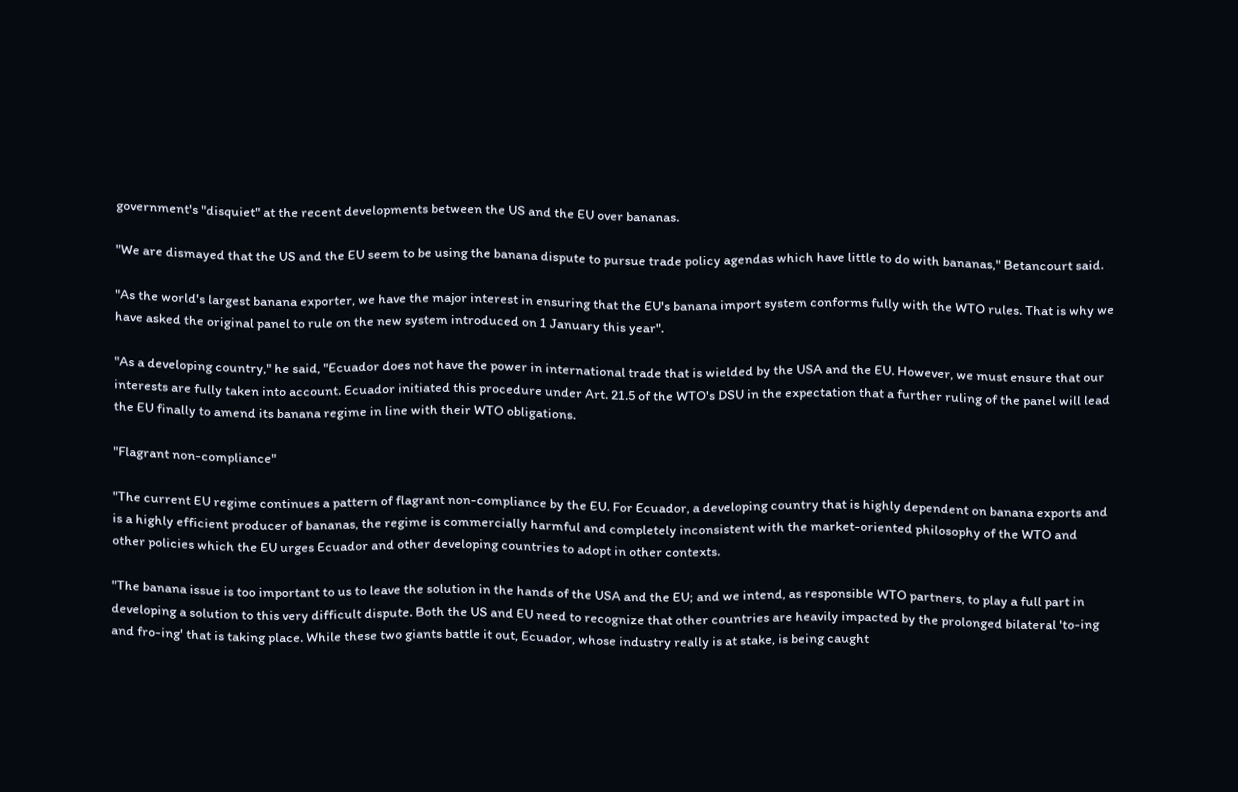government's "disquiet" at the recent developments between the US and the EU over bananas.

"We are dismayed that the US and the EU seem to be using the banana dispute to pursue trade policy agendas which have little to do with bananas," Betancourt said.

"As the world's largest banana exporter, we have the major interest in ensuring that the EU's banana import system conforms fully with the WTO rules. That is why we have asked the original panel to rule on the new system introduced on 1 January this year".

"As a developing country," he said, "Ecuador does not have the power in international trade that is wielded by the USA and the EU. However, we must ensure that our interests are fully taken into account. Ecuador initiated this procedure under Art. 21.5 of the WTO's DSU in the expectation that a further ruling of the panel will lead the EU finally to amend its banana regime in line with their WTO obligations.

"Flagrant non-compliance"

"The current EU regime continues a pattern of flagrant non-compliance by the EU. For Ecuador, a developing country that is highly dependent on banana exports and is a highly efficient producer of bananas, the regime is commercially harmful and completely inconsistent with the market-oriented philosophy of the WTO and other policies which the EU urges Ecuador and other developing countries to adopt in other contexts.

"The banana issue is too important to us to leave the solution in the hands of the USA and the EU; and we intend, as responsible WTO partners, to play a full part in developing a solution to this very difficult dispute. Both the US and EU need to recognize that other countries are heavily impacted by the prolonged bilateral 'to-ing and fro-ing' that is taking place. While these two giants battle it out, Ecuador, whose industry really is at stake, is being caught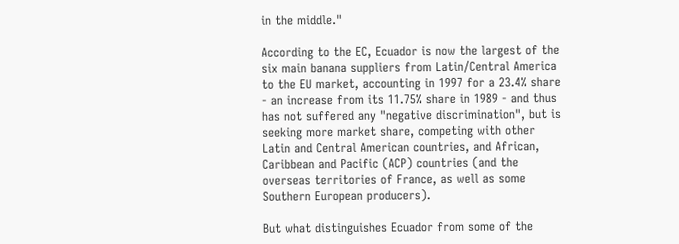in the middle."

According to the EC, Ecuador is now the largest of the six main banana suppliers from Latin/Central America to the EU market, accounting in 1997 for a 23.4% share - an increase from its 11.75% share in 1989 - and thus has not suffered any "negative discrimination", but is seeking more market share, competing with other Latin and Central American countries, and African, Caribbean and Pacific (ACP) countries (and the overseas territories of France, as well as some Southern European producers).

But what distinguishes Ecuador from some of the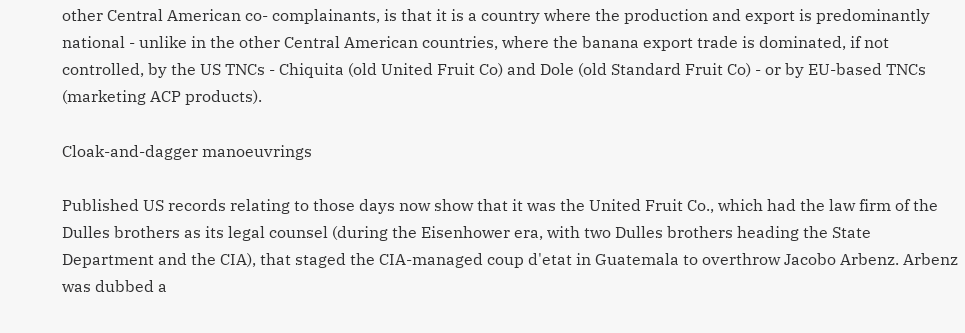other Central American co- complainants, is that it is a country where the production and export is predominantly national - unlike in the other Central American countries, where the banana export trade is dominated, if not controlled, by the US TNCs - Chiquita (old United Fruit Co) and Dole (old Standard Fruit Co) - or by EU-based TNCs (marketing ACP products).

Cloak-and-dagger manoeuvrings

Published US records relating to those days now show that it was the United Fruit Co., which had the law firm of the Dulles brothers as its legal counsel (during the Eisenhower era, with two Dulles brothers heading the State Department and the CIA), that staged the CIA-managed coup d'etat in Guatemala to overthrow Jacobo Arbenz. Arbenz was dubbed a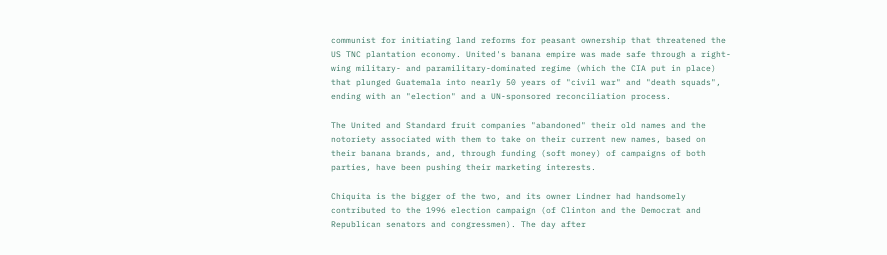communist for initiating land reforms for peasant ownership that threatened the US TNC plantation economy. United's banana empire was made safe through a right-wing military- and paramilitary-dominated regime (which the CIA put in place) that plunged Guatemala into nearly 50 years of "civil war" and "death squads", ending with an "election" and a UN-sponsored reconciliation process.

The United and Standard fruit companies "abandoned" their old names and the notoriety associated with them to take on their current new names, based on their banana brands, and, through funding (soft money) of campaigns of both parties, have been pushing their marketing interests.

Chiquita is the bigger of the two, and its owner Lindner had handsomely contributed to the 1996 election campaign (of Clinton and the Democrat and Republican senators and congressmen). The day after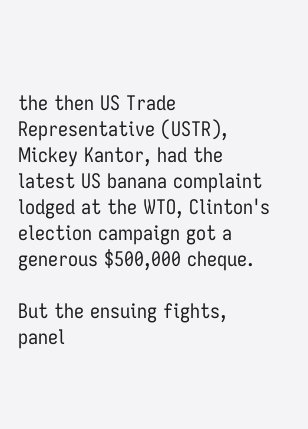the then US Trade Representative (USTR), Mickey Kantor, had the latest US banana complaint lodged at the WTO, Clinton's election campaign got a generous $500,000 cheque.

But the ensuing fights, panel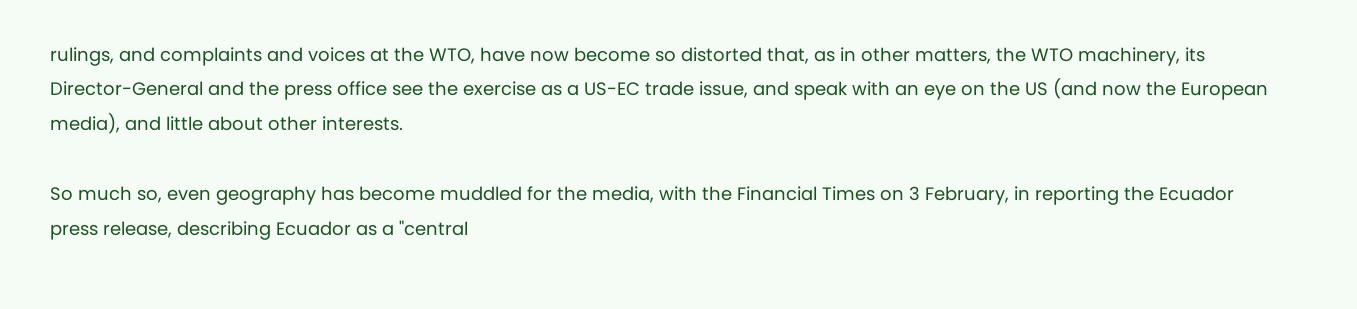rulings, and complaints and voices at the WTO, have now become so distorted that, as in other matters, the WTO machinery, its Director-General and the press office see the exercise as a US-EC trade issue, and speak with an eye on the US (and now the European media), and little about other interests.

So much so, even geography has become muddled for the media, with the Financial Times on 3 February, in reporting the Ecuador press release, describing Ecuador as a "central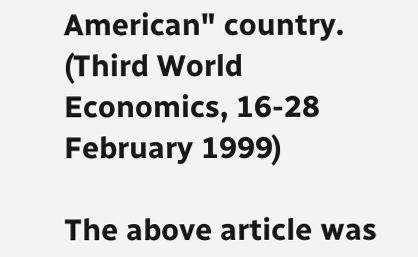American" country. (Third World Economics, 16-28 February 1999)

The above article was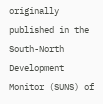originally published in the South-North Development  Monitor (SUNS) of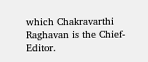which Chakravarthi Raghavan is the Chief-Editor.